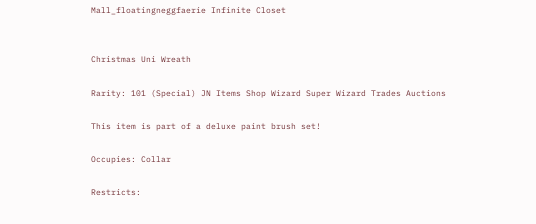Mall_floatingneggfaerie Infinite Closet


Christmas Uni Wreath

Rarity: 101 (Special) JN Items Shop Wizard Super Wizard Trades Auctions

This item is part of a deluxe paint brush set!

Occupies: Collar

Restricts: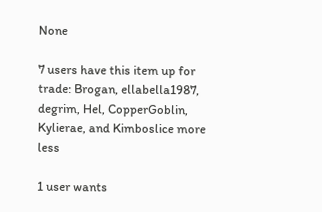None

7 users have this item up for trade: Brogan, ellabella1987, degrim, Hel, CopperGoblin, Kylierae, and Kimboslice more less

1 user wants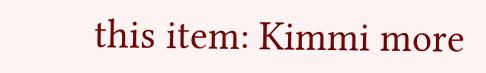this item: Kimmi more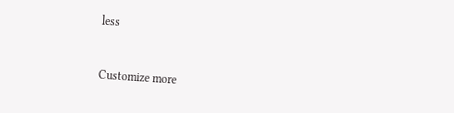less


Customize more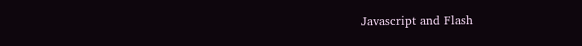Javascript and Flash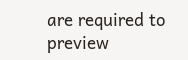are required to preview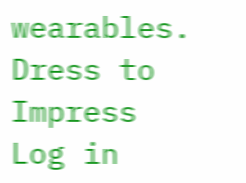wearables.
Dress to Impress
Log in